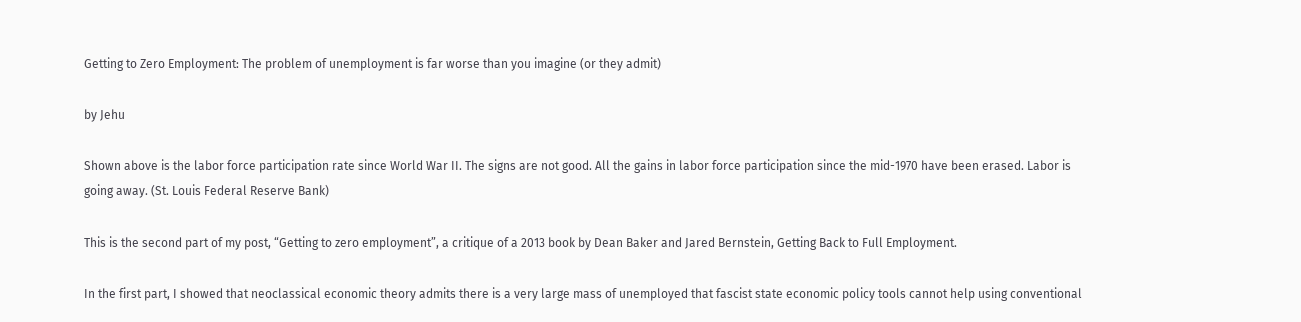Getting to Zero Employment: The problem of unemployment is far worse than you imagine (or they admit)

by Jehu

Shown above is the labor force participation rate since World War II. The signs are not good. All the gains in labor force participation since the mid-1970 have been erased. Labor is going away. (St. Louis Federal Reserve Bank)

This is the second part of my post, “Getting to zero employment”, a critique of a 2013 book by Dean Baker and Jared Bernstein, Getting Back to Full Employment.

In the first part, I showed that neoclassical economic theory admits there is a very large mass of unemployed that fascist state economic policy tools cannot help using conventional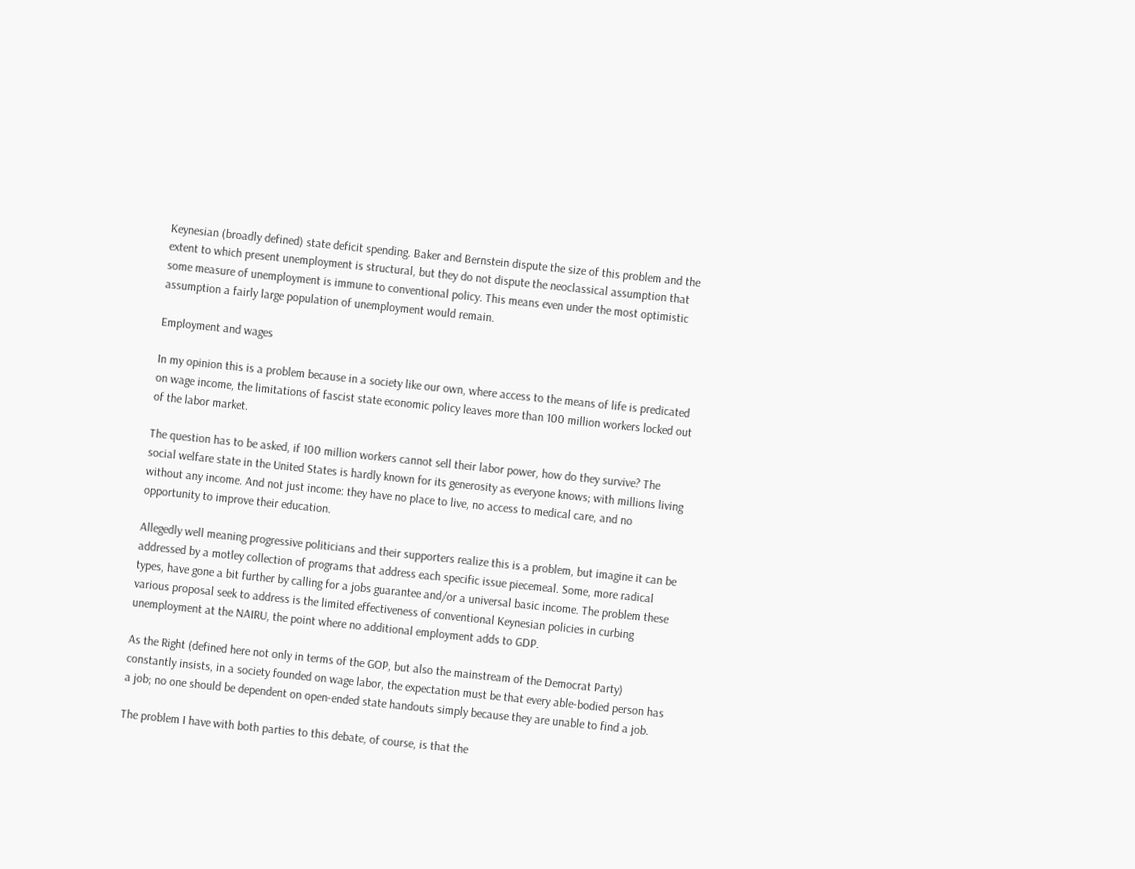Keynesian (broadly defined) state deficit spending. Baker and Bernstein dispute the size of this problem and the extent to which present unemployment is structural, but they do not dispute the neoclassical assumption that some measure of unemployment is immune to conventional policy. This means even under the most optimistic assumption a fairly large population of unemployment would remain.

Employment and wages

In my opinion this is a problem because in a society like our own, where access to the means of life is predicated on wage income, the limitations of fascist state economic policy leaves more than 100 million workers locked out of the labor market.

The question has to be asked, if 100 million workers cannot sell their labor power, how do they survive? The social welfare state in the United States is hardly known for its generosity as everyone knows; with millions living without any income. And not just income: they have no place to live, no access to medical care, and no opportunity to improve their education.

Allegedly well meaning progressive politicians and their supporters realize this is a problem, but imagine it can be addressed by a motley collection of programs that address each specific issue piecemeal. Some, more radical types, have gone a bit further by calling for a jobs guarantee and/or a universal basic income. The problem these various proposal seek to address is the limited effectiveness of conventional Keynesian policies in curbing unemployment at the NAIRU, the point where no additional employment adds to GDP.

As the Right (defined here not only in terms of the GOP, but also the mainstream of the Democrat Party) constantly insists, in a society founded on wage labor, the expectation must be that every able-bodied person has a job; no one should be dependent on open-ended state handouts simply because they are unable to find a job.

The problem I have with both parties to this debate, of course, is that the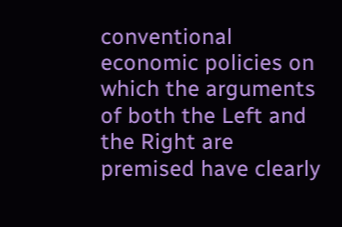conventional economic policies on which the arguments of both the Left and the Right are premised have clearly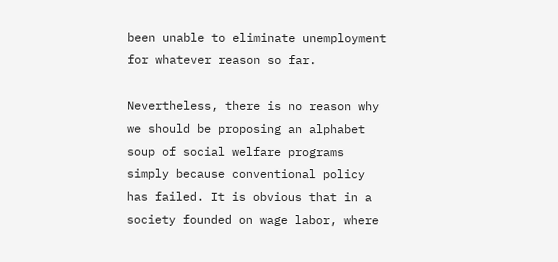been unable to eliminate unemployment for whatever reason so far.

Nevertheless, there is no reason why we should be proposing an alphabet soup of social welfare programs simply because conventional policy has failed. It is obvious that in a society founded on wage labor, where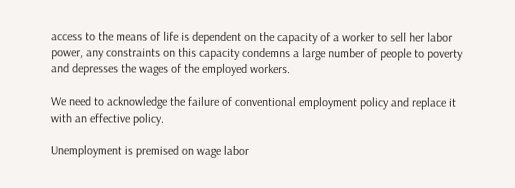access to the means of life is dependent on the capacity of a worker to sell her labor power, any constraints on this capacity condemns a large number of people to poverty and depresses the wages of the employed workers.

We need to acknowledge the failure of conventional employment policy and replace it with an effective policy.

Unemployment is premised on wage labor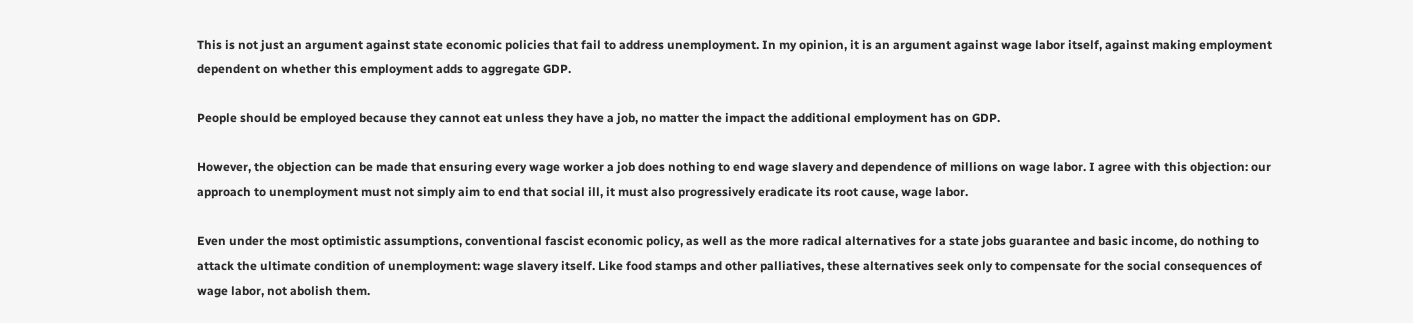This is not just an argument against state economic policies that fail to address unemployment. In my opinion, it is an argument against wage labor itself, against making employment dependent on whether this employment adds to aggregate GDP.

People should be employed because they cannot eat unless they have a job, no matter the impact the additional employment has on GDP.

However, the objection can be made that ensuring every wage worker a job does nothing to end wage slavery and dependence of millions on wage labor. I agree with this objection: our approach to unemployment must not simply aim to end that social ill, it must also progressively eradicate its root cause, wage labor.

Even under the most optimistic assumptions, conventional fascist economic policy, as well as the more radical alternatives for a state jobs guarantee and basic income, do nothing to attack the ultimate condition of unemployment: wage slavery itself. Like food stamps and other palliatives, these alternatives seek only to compensate for the social consequences of wage labor, not abolish them.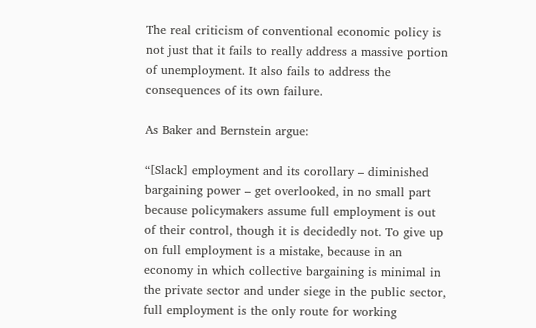The real criticism of conventional economic policy is not just that it fails to really address a massive portion of unemployment. It also fails to address the consequences of its own failure.

As Baker and Bernstein argue:

“[Slack] employment and its corollary – diminished bargaining power – get overlooked, in no small part because policymakers assume full employment is out of their control, though it is decidedly not. To give up on full employment is a mistake, because in an economy in which collective bargaining is minimal in the private sector and under siege in the public sector, full employment is the only route for working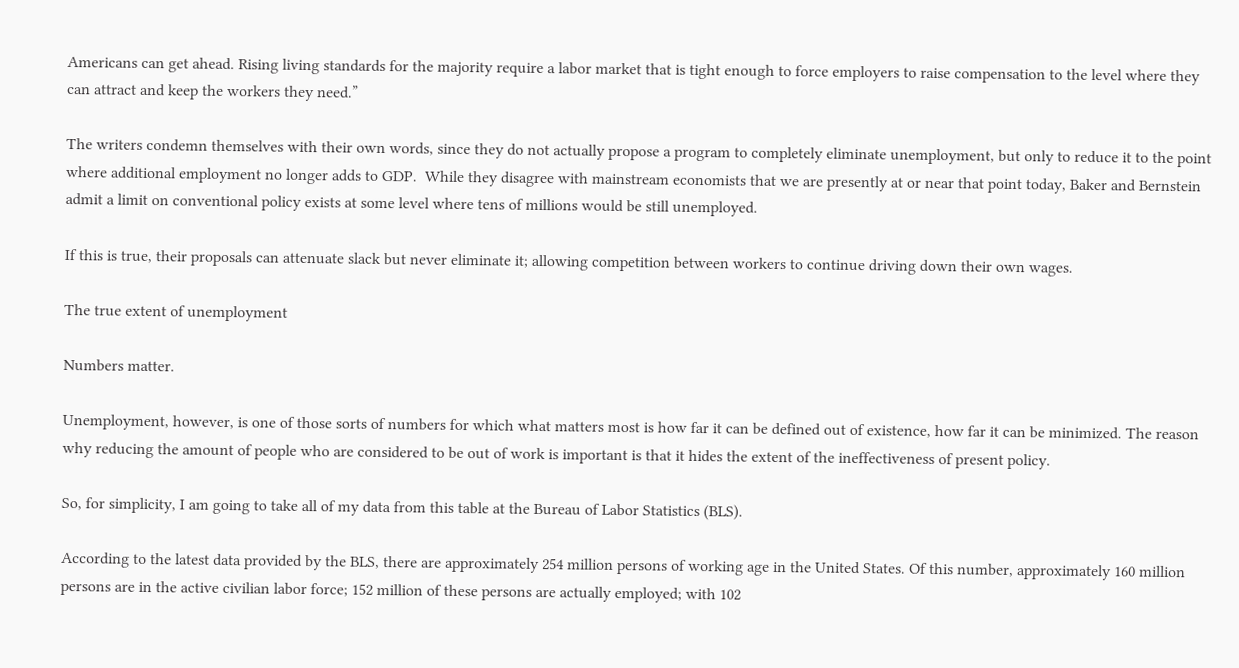Americans can get ahead. Rising living standards for the majority require a labor market that is tight enough to force employers to raise compensation to the level where they can attract and keep the workers they need.”

The writers condemn themselves with their own words, since they do not actually propose a program to completely eliminate unemployment, but only to reduce it to the point where additional employment no longer adds to GDP.  While they disagree with mainstream economists that we are presently at or near that point today, Baker and Bernstein admit a limit on conventional policy exists at some level where tens of millions would be still unemployed.

If this is true, their proposals can attenuate slack but never eliminate it; allowing competition between workers to continue driving down their own wages.

The true extent of unemployment

Numbers matter.

Unemployment, however, is one of those sorts of numbers for which what matters most is how far it can be defined out of existence, how far it can be minimized. The reason why reducing the amount of people who are considered to be out of work is important is that it hides the extent of the ineffectiveness of present policy.

So, for simplicity, I am going to take all of my data from this table at the Bureau of Labor Statistics (BLS).

According to the latest data provided by the BLS, there are approximately 254 million persons of working age in the United States. Of this number, approximately 160 million persons are in the active civilian labor force; 152 million of these persons are actually employed; with 102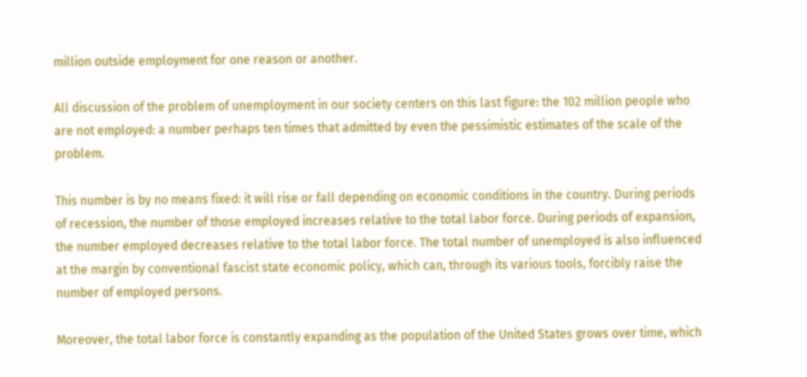million outside employment for one reason or another.

All discussion of the problem of unemployment in our society centers on this last figure: the 102 million people who are not employed: a number perhaps ten times that admitted by even the pessimistic estimates of the scale of the problem.

This number is by no means fixed: it will rise or fall depending on economic conditions in the country. During periods of recession, the number of those employed increases relative to the total labor force. During periods of expansion, the number employed decreases relative to the total labor force. The total number of unemployed is also influenced at the margin by conventional fascist state economic policy, which can, through its various tools, forcibly raise the number of employed persons.

Moreover, the total labor force is constantly expanding as the population of the United States grows over time, which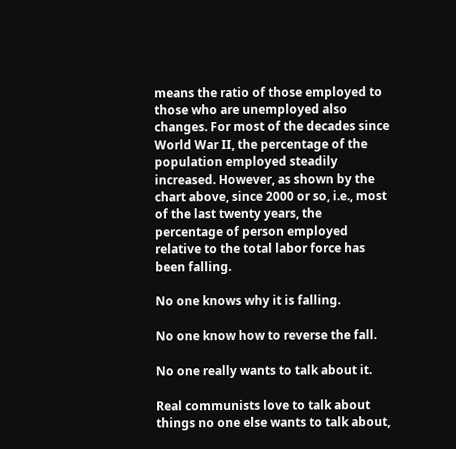means the ratio of those employed to those who are unemployed also changes. For most of the decades since World War II, the percentage of the population employed steadily increased. However, as shown by the chart above, since 2000 or so, i.e., most of the last twenty years, the percentage of person employed relative to the total labor force has been falling.

No one knows why it is falling.

No one know how to reverse the fall.

No one really wants to talk about it.

Real communists love to talk about things no one else wants to talk about,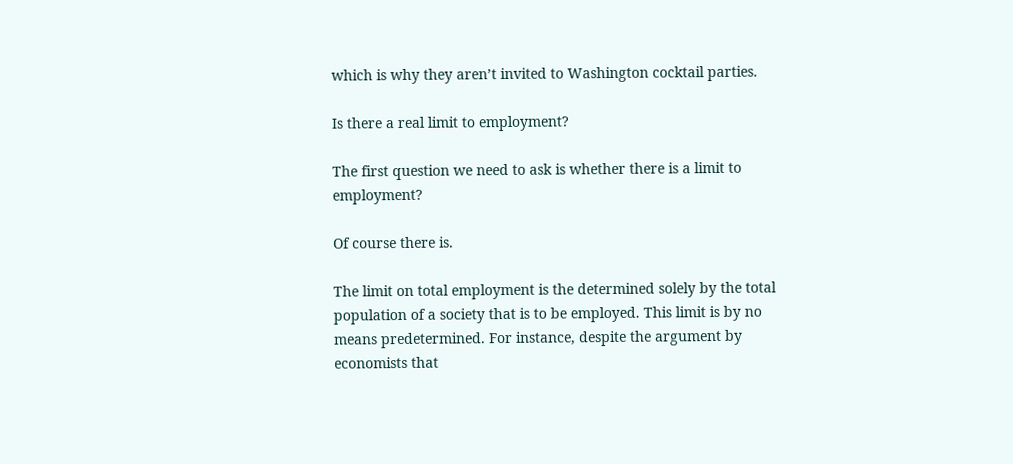which is why they aren’t invited to Washington cocktail parties.

Is there a real limit to employment?

The first question we need to ask is whether there is a limit to employment?

Of course there is.

The limit on total employment is the determined solely by the total population of a society that is to be employed. This limit is by no means predetermined. For instance, despite the argument by economists that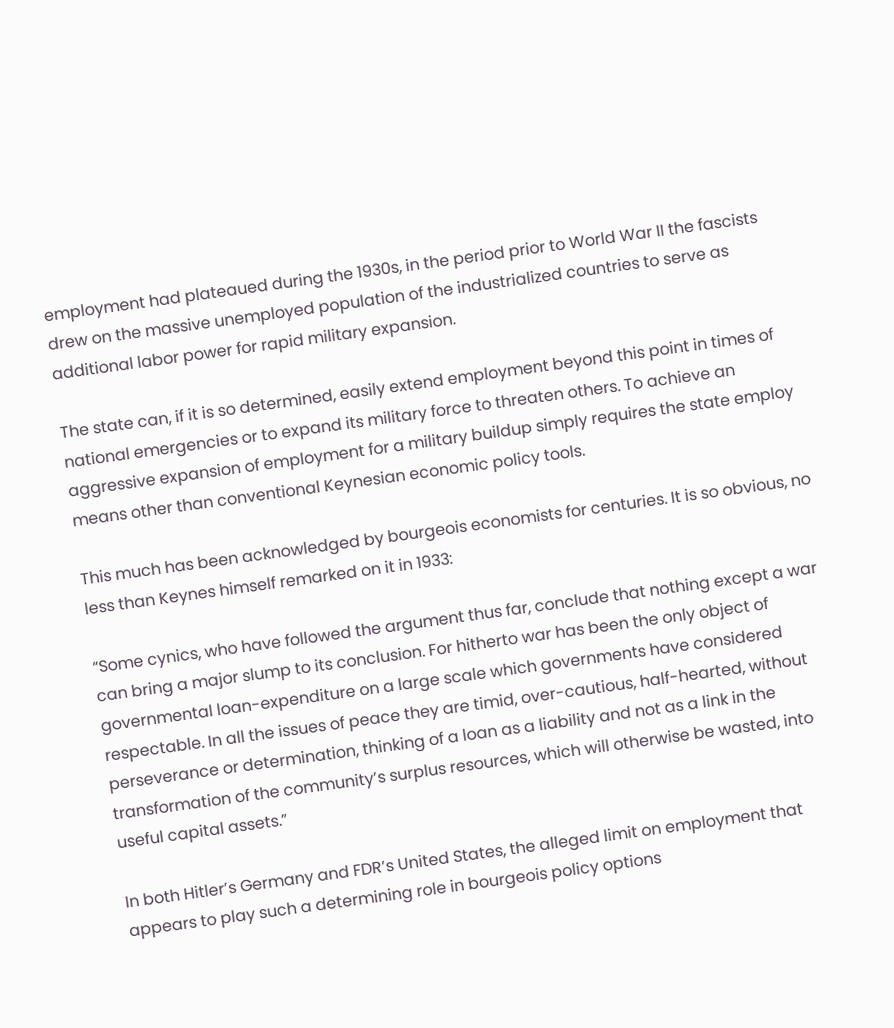employment had plateaued during the 1930s, in the period prior to World War II the fascists drew on the massive unemployed population of the industrialized countries to serve as additional labor power for rapid military expansion.

The state can, if it is so determined, easily extend employment beyond this point in times of national emergencies or to expand its military force to threaten others. To achieve an aggressive expansion of employment for a military buildup simply requires the state employ means other than conventional Keynesian economic policy tools.

This much has been acknowledged by bourgeois economists for centuries. It is so obvious, no less than Keynes himself remarked on it in 1933:

“Some cynics, who have followed the argument thus far, conclude that nothing except a war can bring a major slump to its conclusion. For hitherto war has been the only object of governmental loan-expenditure on a large scale which governments have considered respectable. In all the issues of peace they are timid, over-cautious, half-hearted, without perseverance or determination, thinking of a loan as a liability and not as a link in the transformation of the community’s surplus resources, which will otherwise be wasted, into useful capital assets.”

In both Hitler’s Germany and FDR’s United States, the alleged limit on employment that appears to play such a determining role in bourgeois policy options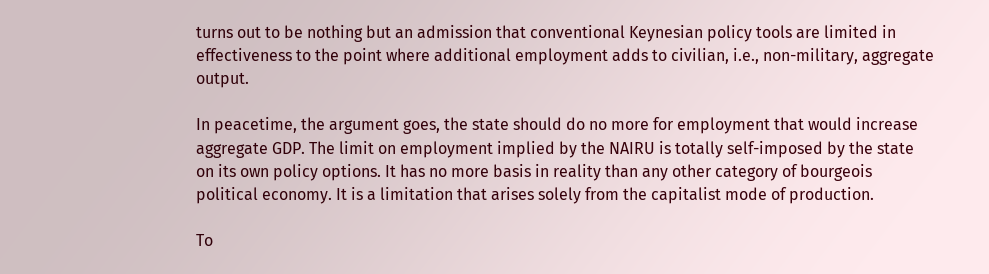turns out to be nothing but an admission that conventional Keynesian policy tools are limited in effectiveness to the point where additional employment adds to civilian, i.e., non-military, aggregate output.

In peacetime, the argument goes, the state should do no more for employment that would increase aggregate GDP. The limit on employment implied by the NAIRU is totally self-imposed by the state on its own policy options. It has no more basis in reality than any other category of bourgeois political economy. It is a limitation that arises solely from the capitalist mode of production.

To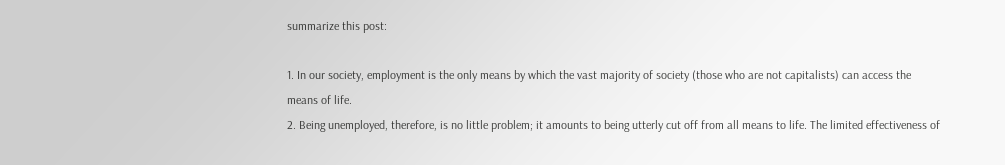summarize this post:

1. In our society, employment is the only means by which the vast majority of society (those who are not capitalists) can access the means of life.
2. Being unemployed, therefore, is no little problem; it amounts to being utterly cut off from all means to life. The limited effectiveness of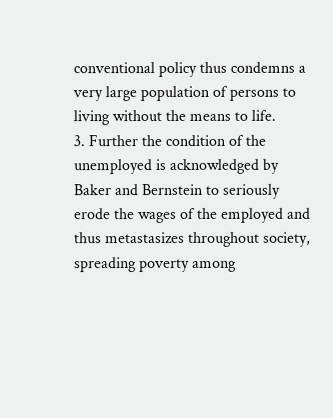conventional policy thus condemns a very large population of persons to living without the means to life.
3. Further the condition of the unemployed is acknowledged by Baker and Bernstein to seriously erode the wages of the employed and thus metastasizes throughout society, spreading poverty among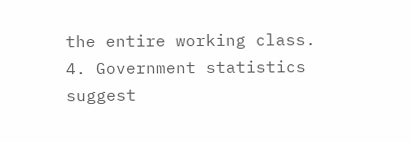the entire working class.
4. Government statistics suggest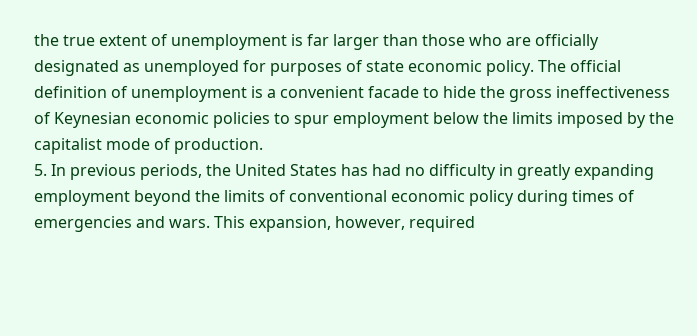the true extent of unemployment is far larger than those who are officially designated as unemployed for purposes of state economic policy. The official definition of unemployment is a convenient facade to hide the gross ineffectiveness of Keynesian economic policies to spur employment below the limits imposed by the capitalist mode of production.
5. In previous periods, the United States has had no difficulty in greatly expanding employment beyond the limits of conventional economic policy during times of emergencies and wars. This expansion, however, required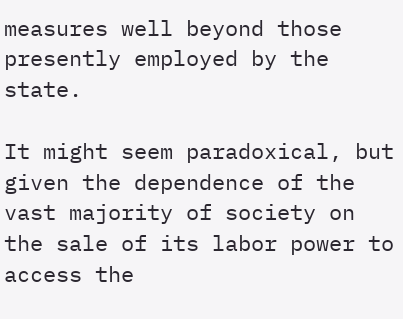measures well beyond those presently employed by the state.

It might seem paradoxical, but given the dependence of the vast majority of society on the sale of its labor power to access the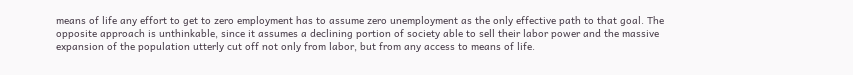means of life any effort to get to zero employment has to assume zero unemployment as the only effective path to that goal. The opposite approach is unthinkable, since it assumes a declining portion of society able to sell their labor power and the massive expansion of the population utterly cut off not only from labor, but from any access to means of life.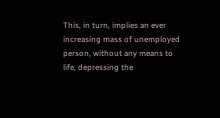This, in turn, implies an ever increasing mass of unemployed person, without any means to life, depressing the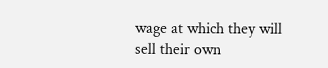wage at which they will sell their own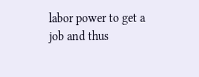labor power to get a job and thus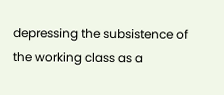depressing the subsistence of the working class as a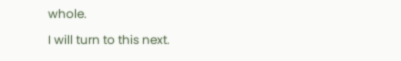whole.

I will turn to this next.